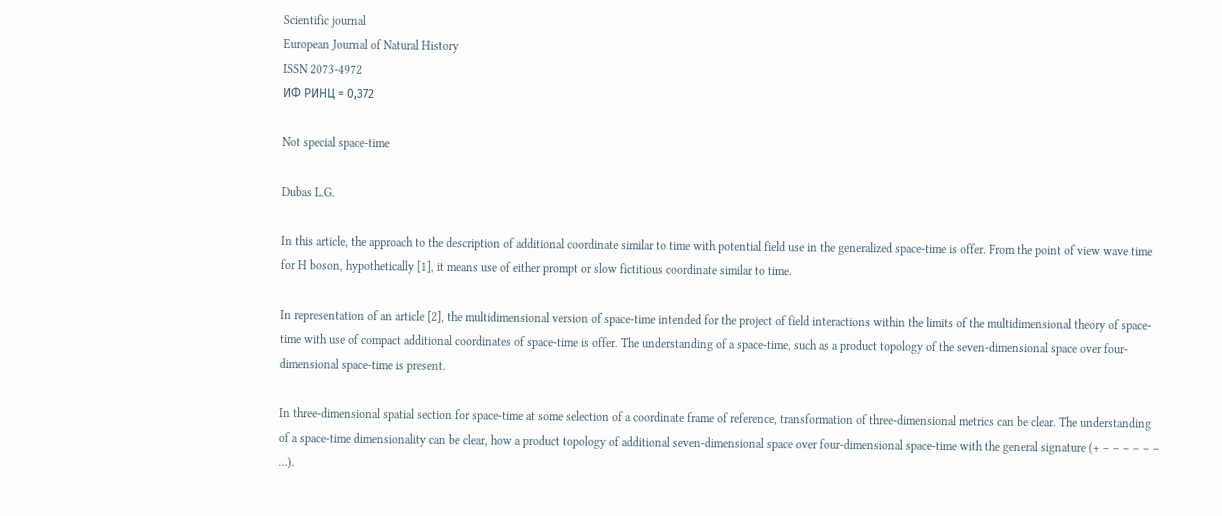Scientific journal
European Journal of Natural History
ISSN 2073-4972
ИФ РИНЦ = 0,372

Not special space-time

Dubas L.G.

In this article, the approach to the description of additional coordinate similar to time with potential field use in the generalized space-time is offer. From the point of view wave time for H boson, hypothetically [1], it means use of either prompt or slow fictitious coordinate similar to time.

In representation of an article [2], the multidimensional version of space-time intended for the project of field interactions within the limits of the multidimensional theory of space-time with use of compact additional coordinates of space-time is offer. The understanding of a space-time, such as a product topology of the seven-dimensional space over four-dimensional space-time is present.

In three-dimensional spatial section for space-time at some selection of a coordinate frame of reference, transformation of three-dimensional metrics can be clear. The understanding of a space-time dimensionality can be clear, how a product topology of additional seven-dimensional space over four-dimensional space-time with the general signature (+ – – – – – – …).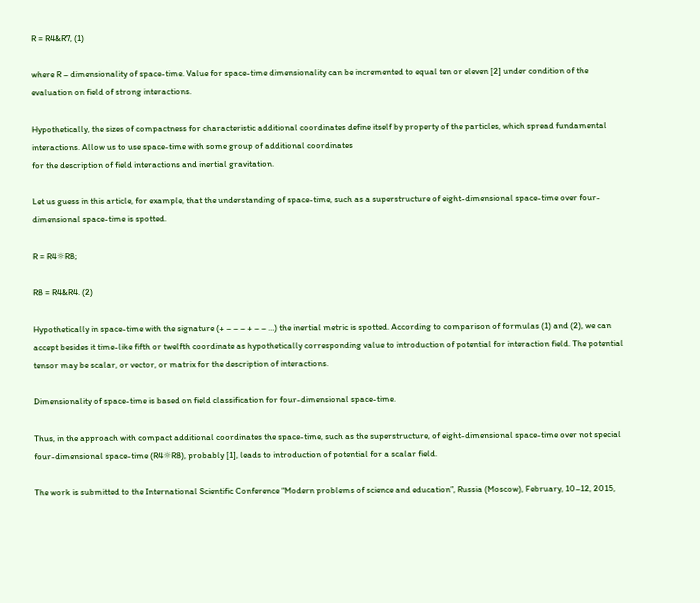R = R4&R7, (1)

where R – dimensionality of space-time. Value for space-time dimensionality can be incremented to equal ten or eleven [2] under condition of the evaluation on field of strong interactions.

Hypothetically, the sizes of compactness for characteristic additional coordinates define itself by property of the particles, which spread fundamental interactions. Allow us to use space-time with some group of additional coordinates
for the description of field interactions and inertial gravitation.

Let us guess in this article, for example, that the understanding of space-time, such as a superstructure of eight-dimensional space-time over four-dimensional space-time is spotted.

R = R4☼R8;

R8 = R4&R4. (2)

Hypothetically in space-time with the signature (+ – – – + – – …) the inertial metric is spotted. According to comparison of formulas (1) and (2), we can accept besides it time-like fifth or twelfth coordinate as hypothetically corresponding value to introduction of potential for interaction field. The potential tensor may be scalar, or vector, or matrix for the description of interactions.

Dimensionality of space-time is based on field classification for four-dimensional space-time.

Thus, in the approach with compact additional coordinates the space-time, such as the superstructure, of eight-dimensional space-time over not special four-dimensional space-time (R4☼R8), probably [1], leads to introduction of potential for a scalar field.

The work is submitted to the International Scientific Conference “Modern problems of science and education”, Russia (Moscow), February, 10–12, 2015,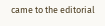came to the editorial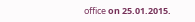office оn 25.01.2015.